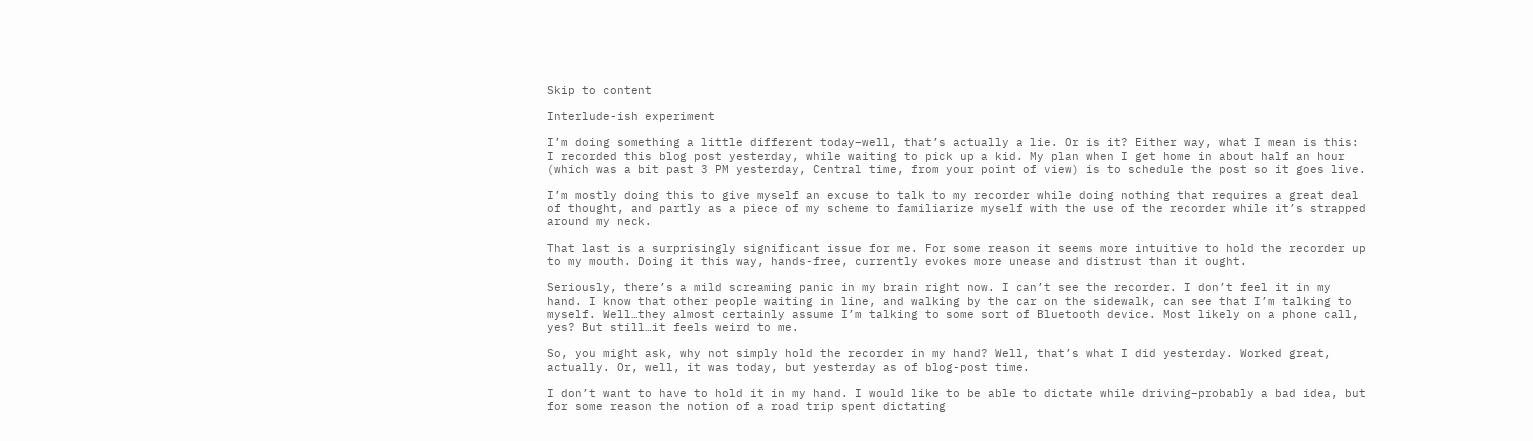Skip to content

Interlude-ish experiment

I’m doing something a little different today–well, that’s actually a lie. Or is it? Either way, what I mean is this: I recorded this blog post yesterday, while waiting to pick up a kid. My plan when I get home in about half an hour (which was a bit past 3 PM yesterday, Central time, from your point of view) is to schedule the post so it goes live.

I’m mostly doing this to give myself an excuse to talk to my recorder while doing nothing that requires a great deal of thought, and partly as a piece of my scheme to familiarize myself with the use of the recorder while it’s strapped around my neck.

That last is a surprisingly significant issue for me. For some reason it seems more intuitive to hold the recorder up to my mouth. Doing it this way, hands-free, currently evokes more unease and distrust than it ought.

Seriously, there’s a mild screaming panic in my brain right now. I can’t see the recorder. I don’t feel it in my hand. I know that other people waiting in line, and walking by the car on the sidewalk, can see that I’m talking to myself. Well…they almost certainly assume I’m talking to some sort of Bluetooth device. Most likely on a phone call, yes? But still…it feels weird to me.

So, you might ask, why not simply hold the recorder in my hand? Well, that’s what I did yesterday. Worked great, actually. Or, well, it was today, but yesterday as of blog-post time.

I don’t want to have to hold it in my hand. I would like to be able to dictate while driving–probably a bad idea, but for some reason the notion of a road trip spent dictating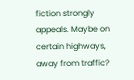fiction strongly appeals. Maybe on certain highways, away from traffic?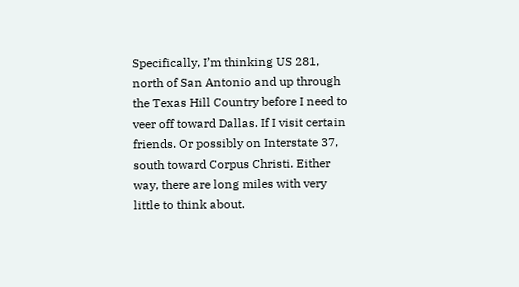Specifically, I’m thinking US 281, north of San Antonio and up through the Texas Hill Country before I need to veer off toward Dallas. If I visit certain friends. Or possibly on Interstate 37, south toward Corpus Christi. Either way, there are long miles with very little to think about.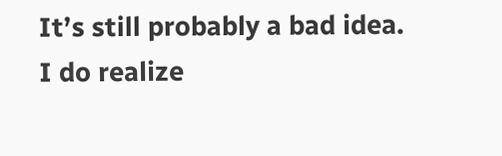It’s still probably a bad idea. I do realize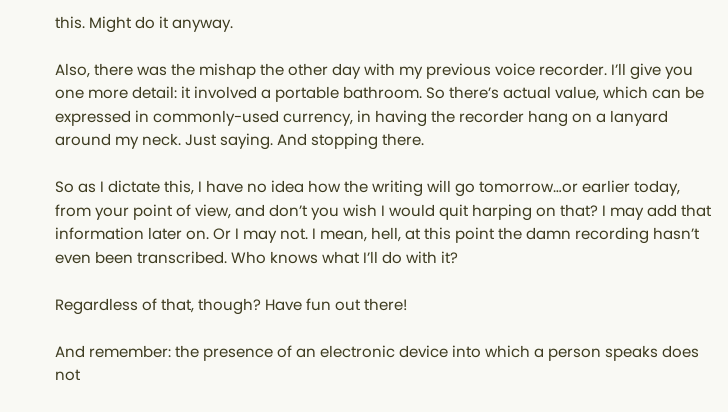this. Might do it anyway.

Also, there was the mishap the other day with my previous voice recorder. I’ll give you one more detail: it involved a portable bathroom. So there’s actual value, which can be expressed in commonly-used currency, in having the recorder hang on a lanyard around my neck. Just saying. And stopping there.

So as I dictate this, I have no idea how the writing will go tomorrow…or earlier today, from your point of view, and don’t you wish I would quit harping on that? I may add that information later on. Or I may not. I mean, hell, at this point the damn recording hasn’t even been transcribed. Who knows what I’ll do with it?

Regardless of that, though? Have fun out there!

And remember: the presence of an electronic device into which a person speaks does not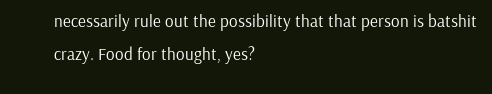necessarily rule out the possibility that that person is batshit crazy. Food for thought, yes?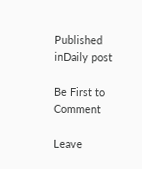Published inDaily post

Be First to Comment

Leave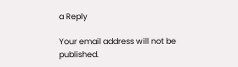a Reply

Your email address will not be published.